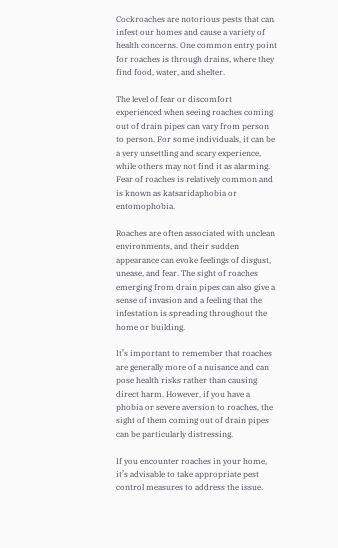Cockroaches are notorious pests that can infest our homes and cause a variety of health concerns. One common entry point for roaches is through drains, where they find food, water, and shelter.

The level of fear or discomfort experienced when seeing roaches coming out of drain pipes can vary from person to person. For some individuals, it can be a very unsettling and scary experience, while others may not find it as alarming. Fear of roaches is relatively common and is known as katsaridaphobia or entomophobia.

Roaches are often associated with unclean environments, and their sudden appearance can evoke feelings of disgust, unease, and fear. The sight of roaches emerging from drain pipes can also give a sense of invasion and a feeling that the infestation is spreading throughout the home or building.

It’s important to remember that roaches are generally more of a nuisance and can pose health risks rather than causing direct harm. However, if you have a phobia or severe aversion to roaches, the sight of them coming out of drain pipes can be particularly distressing.

If you encounter roaches in your home, it’s advisable to take appropriate pest control measures to address the issue.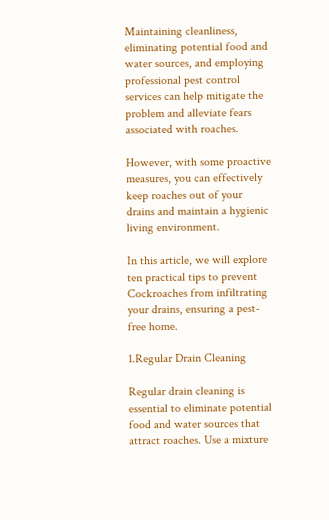Maintaining cleanliness, eliminating potential food and water sources, and employing professional pest control services can help mitigate the problem and alleviate fears associated with roaches.

However, with some proactive measures, you can effectively keep roaches out of your drains and maintain a hygienic living environment.

In this article, we will explore ten practical tips to prevent Cockroaches from infiltrating your drains, ensuring a pest-free home.

1.Regular Drain Cleaning

Regular drain cleaning is essential to eliminate potential food and water sources that attract roaches. Use a mixture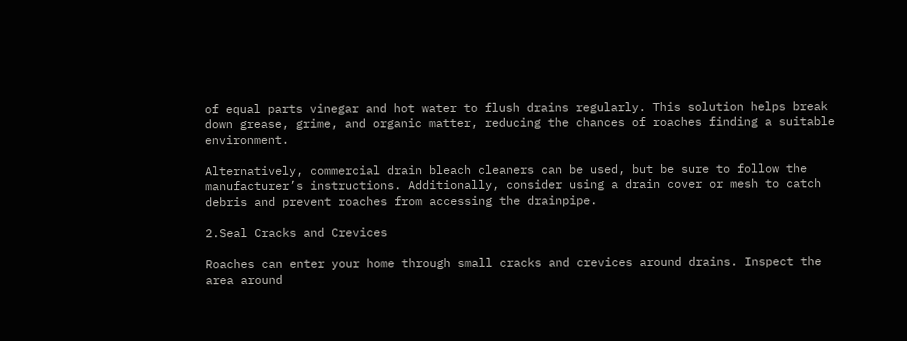of equal parts vinegar and hot water to flush drains regularly. This solution helps break down grease, grime, and organic matter, reducing the chances of roaches finding a suitable environment.

Alternatively, commercial drain bleach cleaners can be used, but be sure to follow the manufacturer’s instructions. Additionally, consider using a drain cover or mesh to catch debris and prevent roaches from accessing the drainpipe.

2.Seal Cracks and Crevices

Roaches can enter your home through small cracks and crevices around drains. Inspect the area around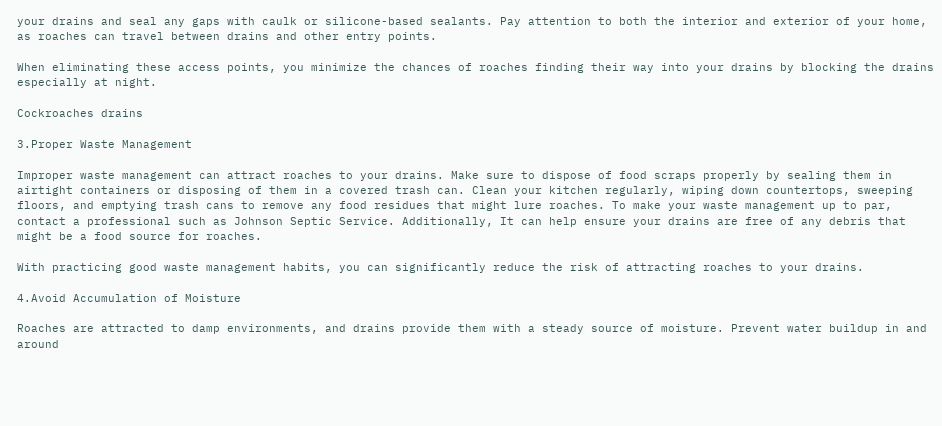your drains and seal any gaps with caulk or silicone-based sealants. Pay attention to both the interior and exterior of your home, as roaches can travel between drains and other entry points.

When eliminating these access points, you minimize the chances of roaches finding their way into your drains by blocking the drains especially at night.

Cockroaches drains

3.Proper Waste Management

Improper waste management can attract roaches to your drains. Make sure to dispose of food scraps properly by sealing them in airtight containers or disposing of them in a covered trash can. Clean your kitchen regularly, wiping down countertops, sweeping floors, and emptying trash cans to remove any food residues that might lure roaches. To make your waste management up to par, contact a professional such as Johnson Septic Service. Additionally, It can help ensure your drains are free of any debris that might be a food source for roaches.

With practicing good waste management habits, you can significantly reduce the risk of attracting roaches to your drains.

4.Avoid Accumulation of Moisture

Roaches are attracted to damp environments, and drains provide them with a steady source of moisture. Prevent water buildup in and around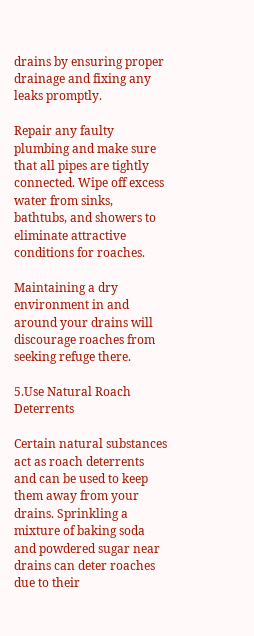drains by ensuring proper drainage and fixing any leaks promptly.

Repair any faulty plumbing and make sure that all pipes are tightly connected. Wipe off excess water from sinks, bathtubs, and showers to eliminate attractive conditions for roaches.

Maintaining a dry environment in and around your drains will discourage roaches from seeking refuge there.

5.Use Natural Roach Deterrents

Certain natural substances act as roach deterrents and can be used to keep them away from your drains. Sprinkling a mixture of baking soda and powdered sugar near drains can deter roaches due to their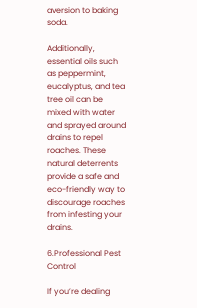aversion to baking soda.

Additionally, essential oils such as peppermint, eucalyptus, and tea tree oil can be mixed with water and sprayed around drains to repel roaches. These natural deterrents provide a safe and eco-friendly way to discourage roaches from infesting your drains.

6.Professional Pest Control

If you’re dealing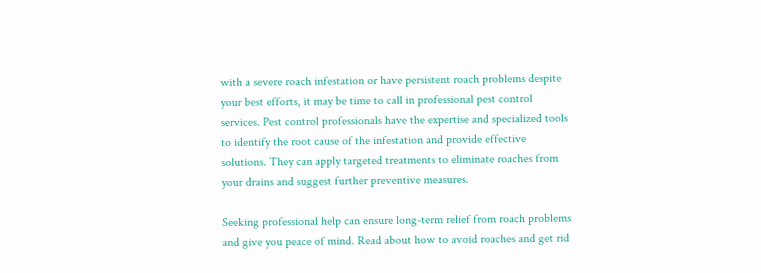with a severe roach infestation or have persistent roach problems despite your best efforts, it may be time to call in professional pest control services. Pest control professionals have the expertise and specialized tools to identify the root cause of the infestation and provide effective solutions. They can apply targeted treatments to eliminate roaches from your drains and suggest further preventive measures.

Seeking professional help can ensure long-term relief from roach problems and give you peace of mind. Read about how to avoid roaches and get rid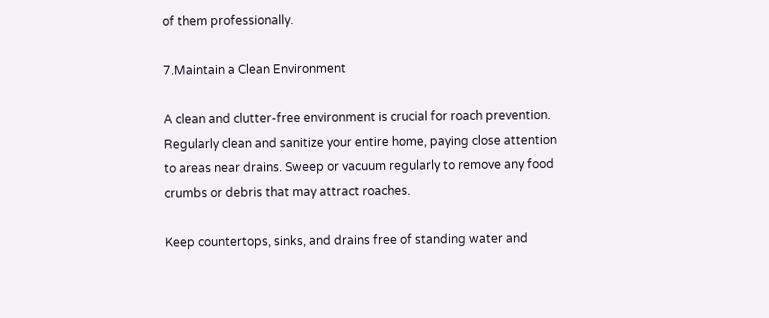of them professionally.

7.Maintain a Clean Environment

A clean and clutter-free environment is crucial for roach prevention. Regularly clean and sanitize your entire home, paying close attention to areas near drains. Sweep or vacuum regularly to remove any food crumbs or debris that may attract roaches.

Keep countertops, sinks, and drains free of standing water and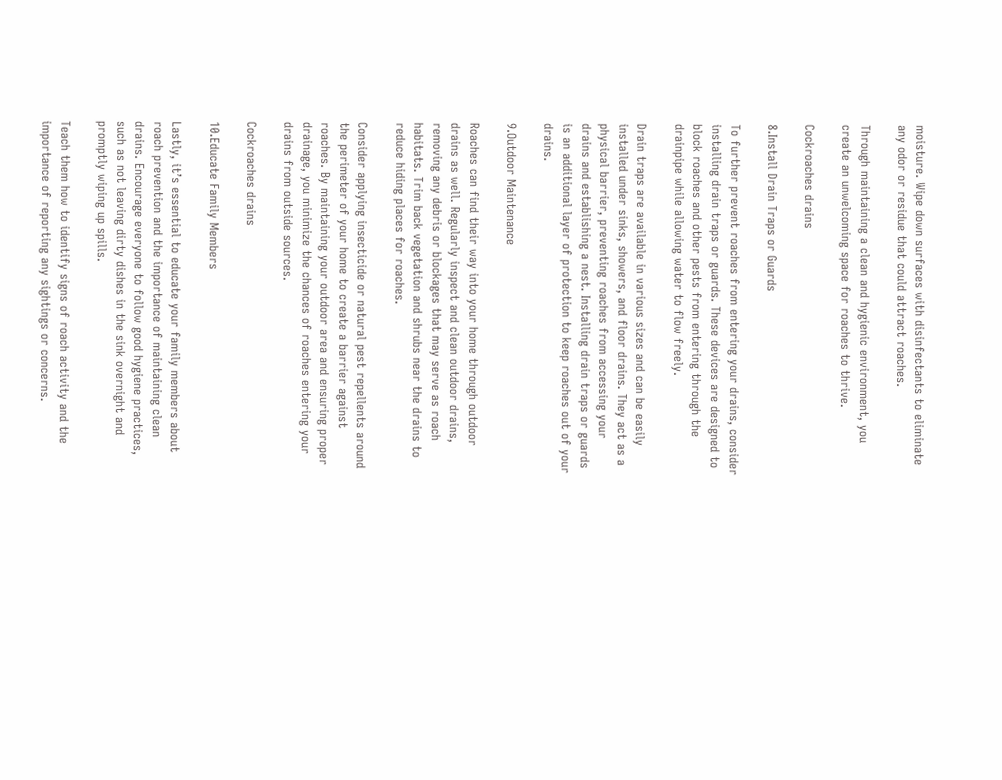moisture. Wipe down surfaces with disinfectants to eliminate any odor or residue that could attract roaches.

Through maintaining a clean and hygienic environment, you create an unwelcoming space for roaches to thrive.

Cockroaches drains

8.Install Drain Traps or Guards

To further prevent roaches from entering your drains, consider installing drain traps or guards. These devices are designed to block roaches and other pests from entering through the drainpipe while allowing water to flow freely.

Drain traps are available in various sizes and can be easily installed under sinks, showers, and floor drains. They act as a physical barrier, preventing roaches from accessing your drains and establishing a nest. Installing drain traps or guards is an additional layer of protection to keep roaches out of your drains.

9.Outdoor Maintenance

Roaches can find their way into your home through outdoor drains as well. Regularly inspect and clean outdoor drains, removing any debris or blockages that may serve as roach habitats. Trim back vegetation and shrubs near the drains to reduce hiding places for roaches.

Consider applying insecticide or natural pest repellents around the perimeter of your home to create a barrier against roaches. By maintaining your outdoor area and ensuring proper drainage, you minimize the chances of roaches entering your drains from outside sources.

Cockroaches drains

10.Educate Family Members

Lastly, it’s essential to educate your family members about roach prevention and the importance of maintaining clean drains. Encourage everyone to follow good hygiene practices, such as not leaving dirty dishes in the sink overnight and promptly wiping up spills.

Teach them how to identify signs of roach activity and the importance of reporting any sightings or concerns.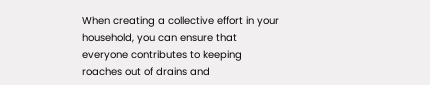When creating a collective effort in your household, you can ensure that everyone contributes to keeping roaches out of drains and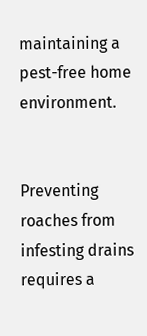maintaining a pest-free home environment.


Preventing roaches from infesting drains requires a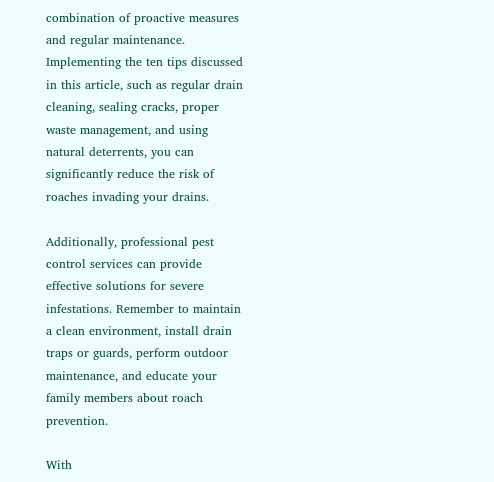combination of proactive measures and regular maintenance. Implementing the ten tips discussed in this article, such as regular drain cleaning, sealing cracks, proper waste management, and using natural deterrents, you can significantly reduce the risk of roaches invading your drains.

Additionally, professional pest control services can provide effective solutions for severe infestations. Remember to maintain a clean environment, install drain traps or guards, perform outdoor maintenance, and educate your family members about roach prevention.

With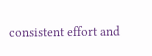consistent effort and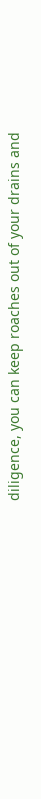diligence, you can keep roaches out of your drains and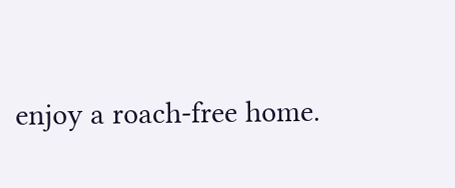enjoy a roach-free home.